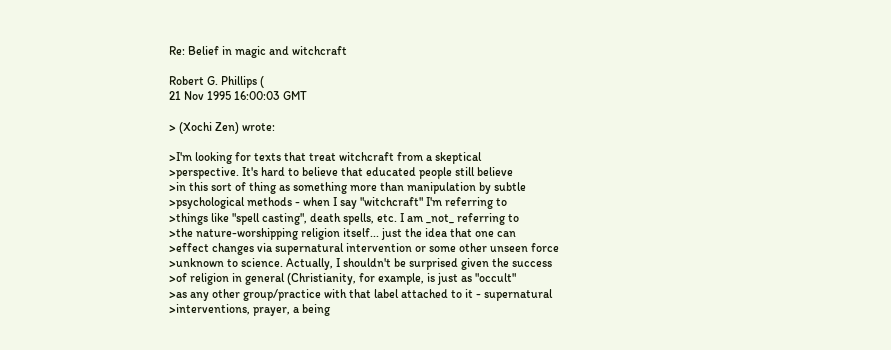Re: Belief in magic and witchcraft

Robert G. Phillips (
21 Nov 1995 16:00:03 GMT

> (Xochi Zen) wrote:

>I'm looking for texts that treat witchcraft from a skeptical
>perspective. It's hard to believe that educated people still believe
>in this sort of thing as something more than manipulation by subtle
>psychological methods - when I say "witchcraft" I'm referring to
>things like "spell casting", death spells, etc. I am _not_ referring to
>the nature-worshipping religion itself... just the idea that one can
>effect changes via supernatural intervention or some other unseen force
>unknown to science. Actually, I shouldn't be surprised given the success
>of religion in general (Christianity, for example, is just as "occult"
>as any other group/practice with that label attached to it - supernatural
>interventions, prayer, a being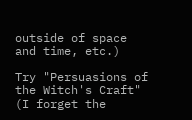outside of space and time, etc.)

Try "Persuasions of the Witch's Craft" (I forget the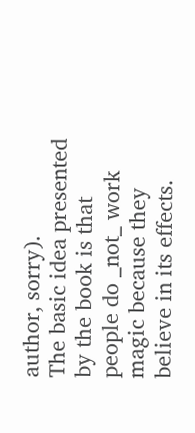author, sorry).
The basic idea presented by the book is that people do _not_ work
magic because they believe in its effects.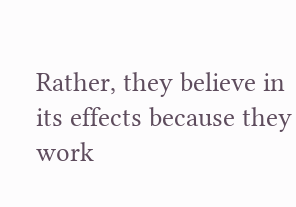Rather, they believe in
its effects because they work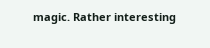magic. Rather interesting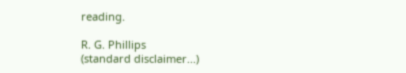reading.

R. G. Phillips
(standard disclaimer...)